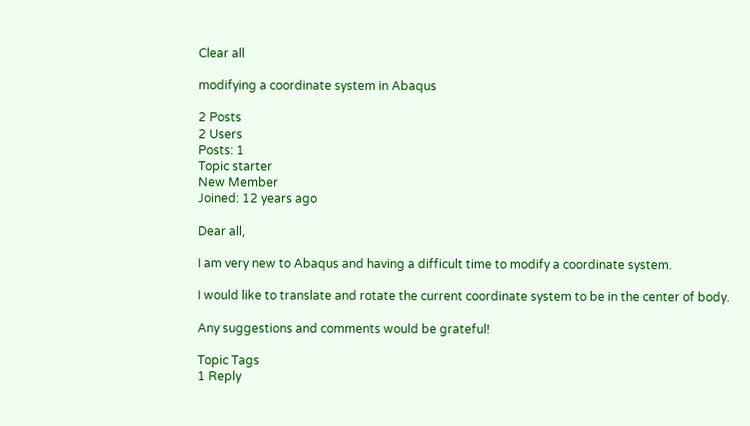Clear all

modifying a coordinate system in Abaqus

2 Posts
2 Users
Posts: 1
Topic starter
New Member
Joined: 12 years ago

Dear all,

I am very new to Abaqus and having a difficult time to modify a coordinate system.

I would like to translate and rotate the current coordinate system to be in the center of body.

Any suggestions and comments would be grateful!

Topic Tags
1 Reply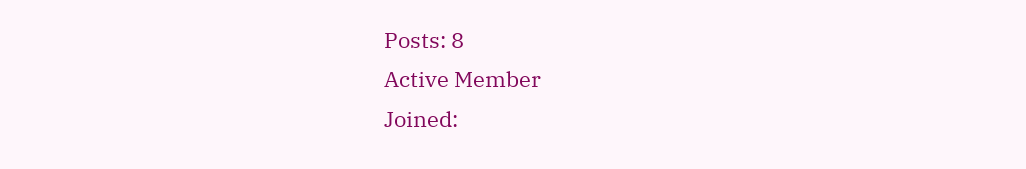Posts: 8
Active Member
Joined: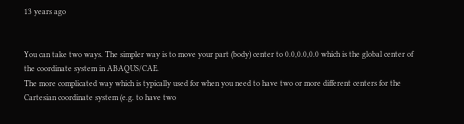13 years ago


You can take two ways. The simpler way is to move your part (body) center to 0.0,0.0,0.0 which is the global center of the coordinate system in ABAQUS/CAE.
The more complicated way which is typically used for when you need to have two or more different centers for the Cartesian coordinate system (e.g. to have two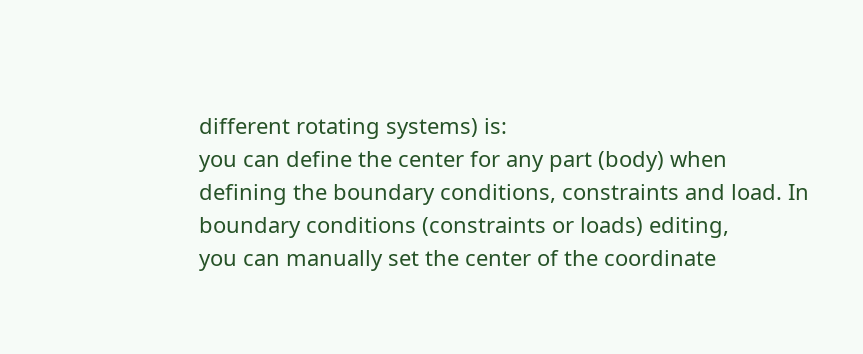different rotating systems) is:
you can define the center for any part (body) when defining the boundary conditions, constraints and load. In boundary conditions (constraints or loads) editing,
you can manually set the center of the coordinate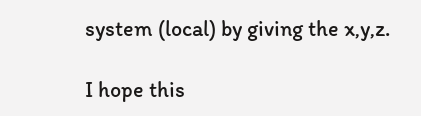system (local) by giving the x,y,z.

I hope this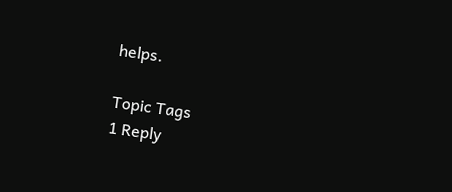helps.

Topic Tags
1 Reply